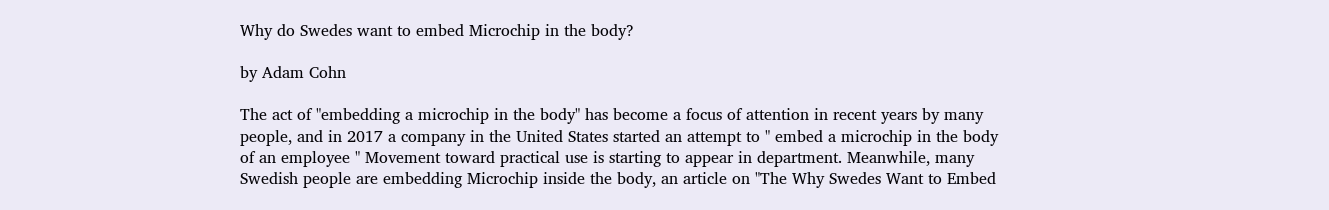Why do Swedes want to embed Microchip in the body?

by Adam Cohn

The act of "embedding a microchip in the body" has become a focus of attention in recent years by many people, and in 2017 a company in the United States started an attempt to " embed a microchip in the body of an employee " Movement toward practical use is starting to appear in department. Meanwhile, many Swedish people are embedding Microchip inside the body, an article on "The Why Swedes Want to Embed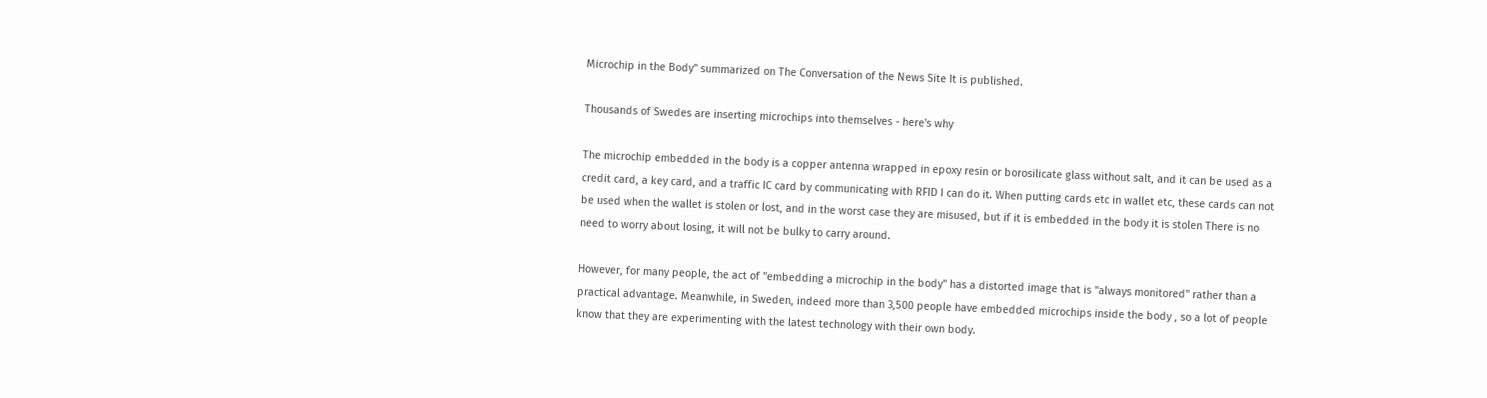Microchip in the Body" summarized on The Conversation of the News Site It is published.

Thousands of Swedes are inserting microchips into themselves - here's why

The microchip embedded in the body is a copper antenna wrapped in epoxy resin or borosilicate glass without salt, and it can be used as a credit card, a key card, and a traffic IC card by communicating with RFID I can do it. When putting cards etc in wallet etc, these cards can not be used when the wallet is stolen or lost, and in the worst case they are misused, but if it is embedded in the body it is stolen There is no need to worry about losing, it will not be bulky to carry around.

However, for many people, the act of "embedding a microchip in the body" has a distorted image that is "always monitored" rather than a practical advantage. Meanwhile, in Sweden, indeed more than 3,500 people have embedded microchips inside the body , so a lot of people know that they are experimenting with the latest technology with their own body.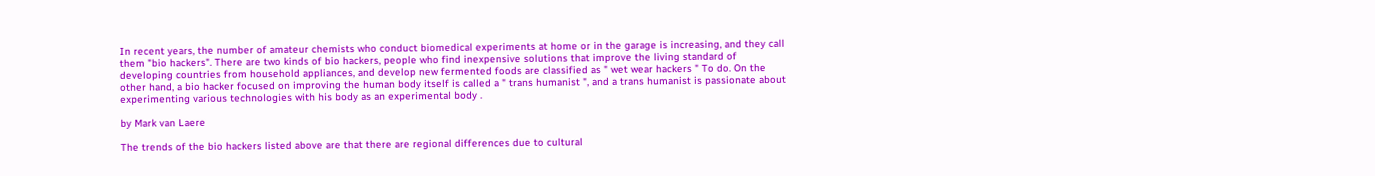In recent years, the number of amateur chemists who conduct biomedical experiments at home or in the garage is increasing, and they call them "bio hackers". There are two kinds of bio hackers, people who find inexpensive solutions that improve the living standard of developing countries from household appliances, and develop new fermented foods are classified as " wet wear hackers " To do. On the other hand, a bio hacker focused on improving the human body itself is called a " trans humanist ", and a trans humanist is passionate about experimenting various technologies with his body as an experimental body .

by Mark van Laere

The trends of the bio hackers listed above are that there are regional differences due to cultural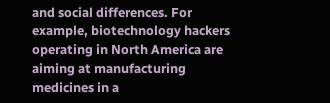and social differences. For example, biotechnology hackers operating in North America are aiming at manufacturing medicines in a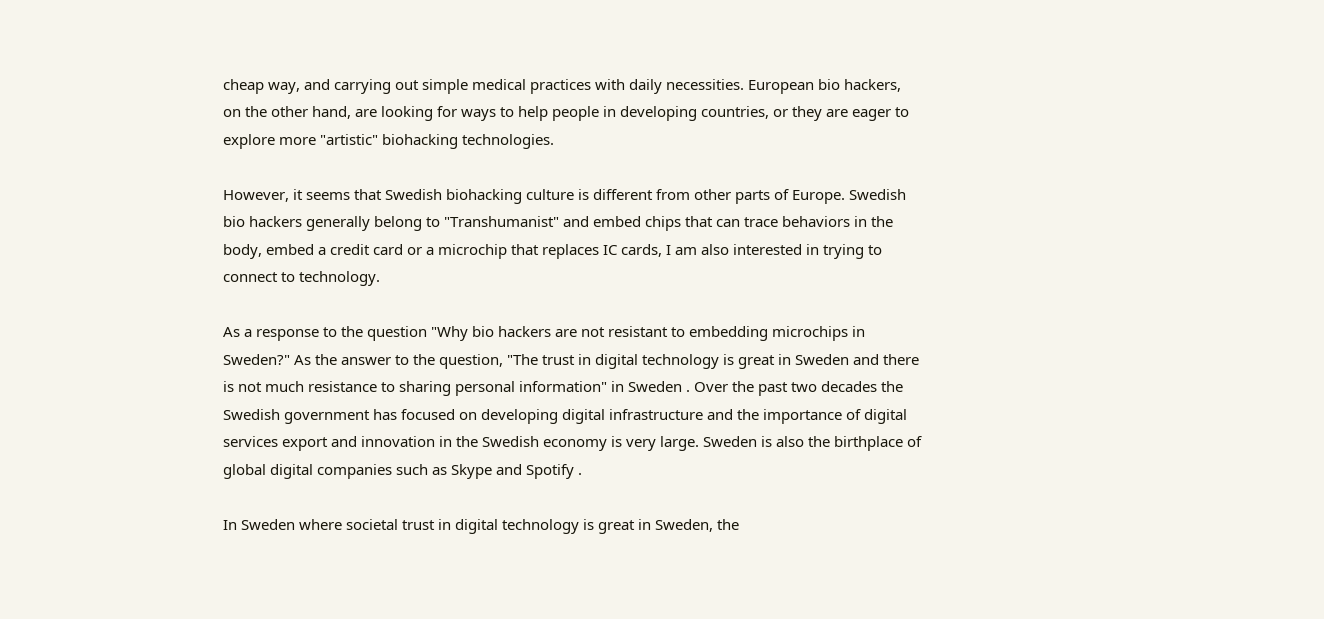cheap way, and carrying out simple medical practices with daily necessities. European bio hackers, on the other hand, are looking for ways to help people in developing countries, or they are eager to explore more "artistic" biohacking technologies.

However, it seems that Swedish biohacking culture is different from other parts of Europe. Swedish bio hackers generally belong to "Transhumanist" and embed chips that can trace behaviors in the body, embed a credit card or a microchip that replaces IC cards, I am also interested in trying to connect to technology.

As a response to the question "Why bio hackers are not resistant to embedding microchips in Sweden?" As the answer to the question, "The trust in digital technology is great in Sweden and there is not much resistance to sharing personal information" in Sweden . Over the past two decades the Swedish government has focused on developing digital infrastructure and the importance of digital services export and innovation in the Swedish economy is very large. Sweden is also the birthplace of global digital companies such as Skype and Spotify .

In Sweden where societal trust in digital technology is great in Sweden, the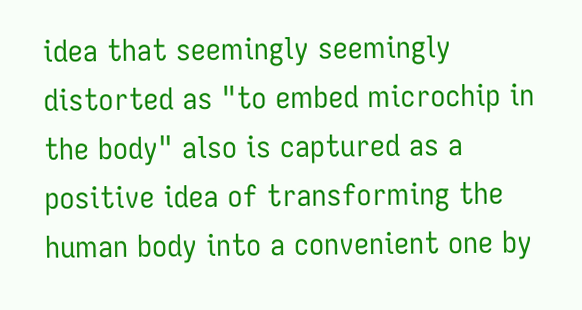idea that seemingly seemingly distorted as "to embed microchip in the body" also is captured as a positive idea of transforming the human body into a convenient one by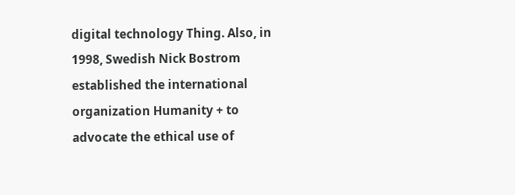digital technology Thing. Also, in 1998, Swedish Nick Bostrom established the international organization Humanity + to advocate the ethical use of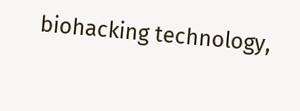biohacking technology,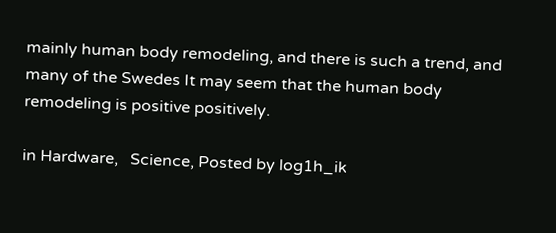mainly human body remodeling, and there is such a trend, and many of the Swedes It may seem that the human body remodeling is positive positively.

in Hardware,   Science, Posted by log1h_ik